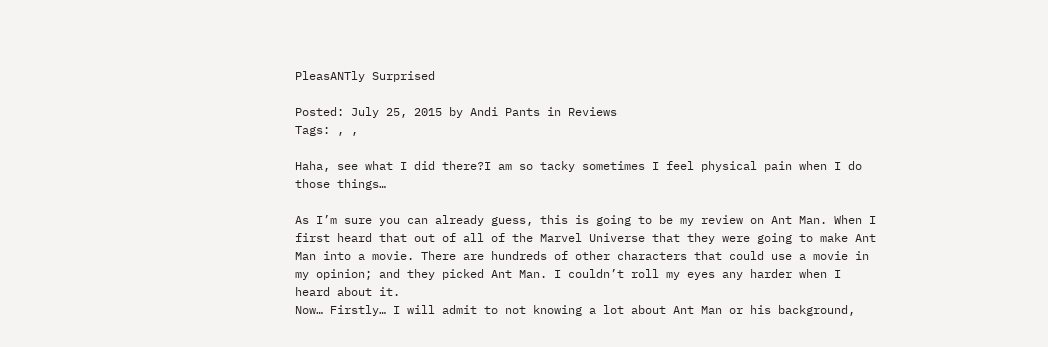PleasANTly Surprised

Posted: July 25, 2015 by Andi Pants in Reviews
Tags: , ,

Haha, see what I did there?I am so tacky sometimes I feel physical pain when I do those things…

As I’m sure you can already guess, this is going to be my review on Ant Man. When I first heard that out of all of the Marvel Universe that they were going to make Ant Man into a movie. There are hundreds of other characters that could use a movie in my opinion; and they picked Ant Man. I couldn’t roll my eyes any harder when I heard about it.
Now… Firstly… I will admit to not knowing a lot about Ant Man or his background,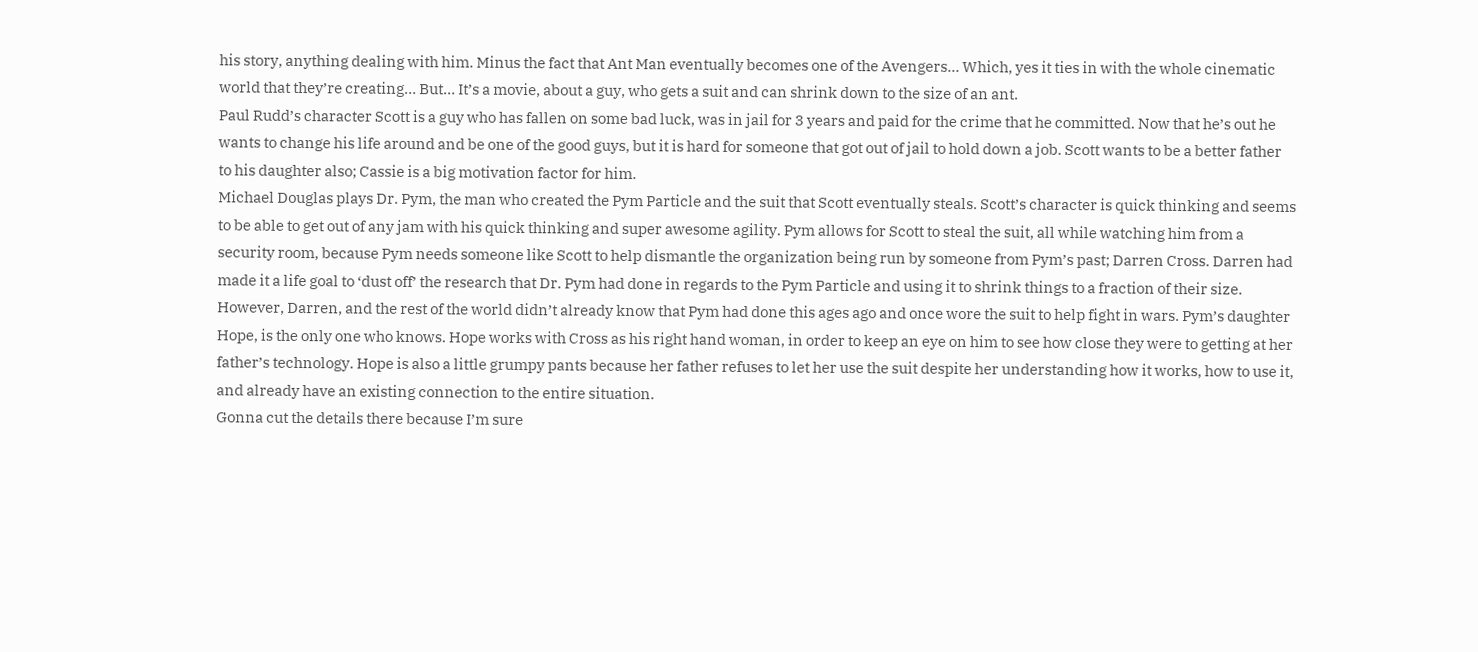his story, anything dealing with him. Minus the fact that Ant Man eventually becomes one of the Avengers… Which, yes it ties in with the whole cinematic world that they’re creating… But… It’s a movie, about a guy, who gets a suit and can shrink down to the size of an ant.
Paul Rudd’s character Scott is a guy who has fallen on some bad luck, was in jail for 3 years and paid for the crime that he committed. Now that he’s out he wants to change his life around and be one of the good guys, but it is hard for someone that got out of jail to hold down a job. Scott wants to be a better father to his daughter also; Cassie is a big motivation factor for him.
Michael Douglas plays Dr. Pym, the man who created the Pym Particle and the suit that Scott eventually steals. Scott’s character is quick thinking and seems to be able to get out of any jam with his quick thinking and super awesome agility. Pym allows for Scott to steal the suit, all while watching him from a security room, because Pym needs someone like Scott to help dismantle the organization being run by someone from Pym’s past; Darren Cross. Darren had made it a life goal to ‘dust off’ the research that Dr. Pym had done in regards to the Pym Particle and using it to shrink things to a fraction of their size. However, Darren, and the rest of the world didn’t already know that Pym had done this ages ago and once wore the suit to help fight in wars. Pym’s daughter Hope, is the only one who knows. Hope works with Cross as his right hand woman, in order to keep an eye on him to see how close they were to getting at her father’s technology. Hope is also a little grumpy pants because her father refuses to let her use the suit despite her understanding how it works, how to use it, and already have an existing connection to the entire situation.
Gonna cut the details there because I’m sure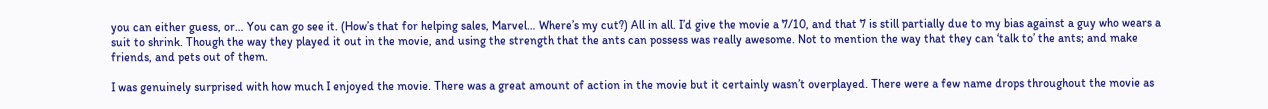you can either guess, or… You can go see it. (How’s that for helping sales, Marvel… Where’s my cut?) All in all. I’d give the movie a 7/10, and that 7 is still partially due to my bias against a guy who wears a suit to shrink. Though the way they played it out in the movie, and using the strength that the ants can possess was really awesome. Not to mention the way that they can ‘talk to’ the ants; and make friends, and pets out of them.

I was genuinely surprised with how much I enjoyed the movie. There was a great amount of action in the movie but it certainly wasn’t overplayed. There were a few name drops throughout the movie as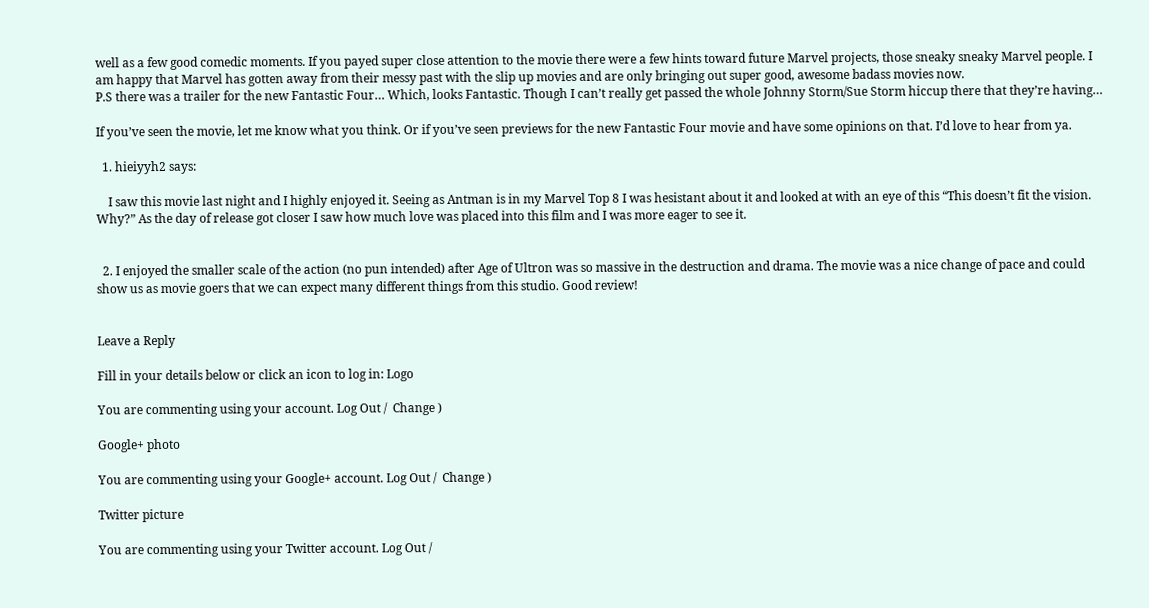well as a few good comedic moments. If you payed super close attention to the movie there were a few hints toward future Marvel projects, those sneaky sneaky Marvel people. I am happy that Marvel has gotten away from their messy past with the slip up movies and are only bringing out super good, awesome badass movies now.
P.S there was a trailer for the new Fantastic Four… Which, looks Fantastic. Though I can’t really get passed the whole Johnny Storm/Sue Storm hiccup there that they’re having…

If you’ve seen the movie, let me know what you think. Or if you’ve seen previews for the new Fantastic Four movie and have some opinions on that. I’d love to hear from ya.

  1. hieiyyh2 says:

    I saw this movie last night and I highly enjoyed it. Seeing as Antman is in my Marvel Top 8 I was hesistant about it and looked at with an eye of this “This doesn’t fit the vision. Why?” As the day of release got closer I saw how much love was placed into this film and I was more eager to see it.


  2. I enjoyed the smaller scale of the action (no pun intended) after Age of Ultron was so massive in the destruction and drama. The movie was a nice change of pace and could show us as movie goers that we can expect many different things from this studio. Good review!


Leave a Reply

Fill in your details below or click an icon to log in: Logo

You are commenting using your account. Log Out /  Change )

Google+ photo

You are commenting using your Google+ account. Log Out /  Change )

Twitter picture

You are commenting using your Twitter account. Log Out /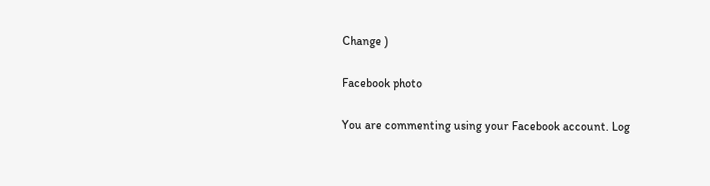Change )

Facebook photo

You are commenting using your Facebook account. Log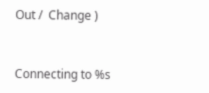Out /  Change )


Connecting to %s